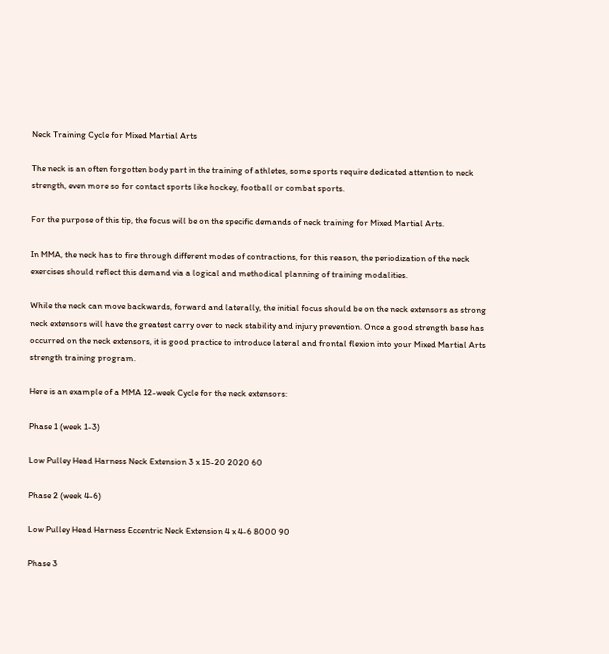Neck Training Cycle for Mixed Martial Arts

The neck is an often forgotten body part in the training of athletes, some sports require dedicated attention to neck strength, even more so for contact sports like hockey, football or combat sports.

For the purpose of this tip, the focus will be on the specific demands of neck training for Mixed Martial Arts.

In MMA, the neck has to fire through different modes of contractions, for this reason, the periodization of the neck exercises should reflect this demand via a logical and methodical planning of training modalities.

While the neck can move backwards, forward and laterally, the initial focus should be on the neck extensors as strong neck extensors will have the greatest carry over to neck stability and injury prevention. Once a good strength base has occurred on the neck extensors, it is good practice to introduce lateral and frontal flexion into your Mixed Martial Arts strength training program.

Here is an example of a MMA 12-week Cycle for the neck extensors:

Phase 1 (week 1-3)

Low Pulley Head Harness Neck Extension 3 x 15-20 2020 60

Phase 2 (week 4-6)

Low Pulley Head Harness Eccentric Neck Extension 4 x 4-6 8000 90

Phase 3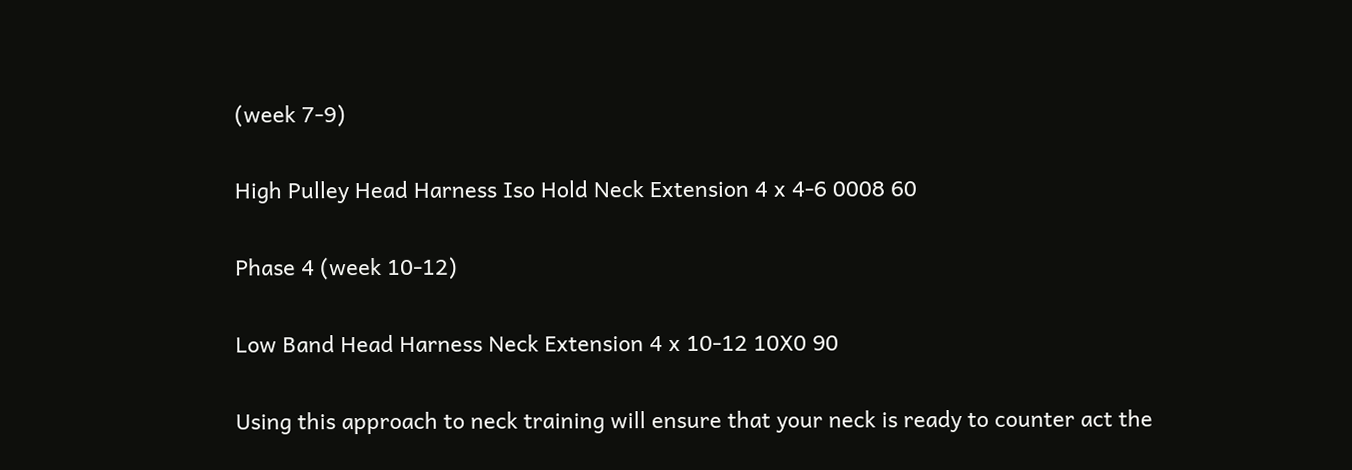(week 7-9)

High Pulley Head Harness Iso Hold Neck Extension 4 x 4-6 0008 60

Phase 4 (week 10-12)

Low Band Head Harness Neck Extension 4 x 10-12 10X0 90

Using this approach to neck training will ensure that your neck is ready to counter act the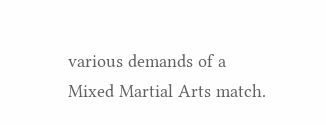various demands of a Mixed Martial Arts match.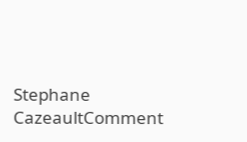Stephane CazeaultComment